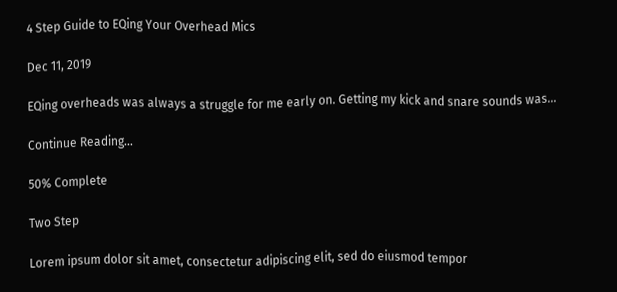4 Step Guide to EQing Your Overhead Mics

Dec 11, 2019

EQing overheads was always a struggle for me early on. Getting my kick and snare sounds was...

Continue Reading...

50% Complete

Two Step

Lorem ipsum dolor sit amet, consectetur adipiscing elit, sed do eiusmod tempor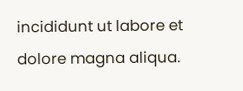incididunt ut labore et dolore magna aliqua.